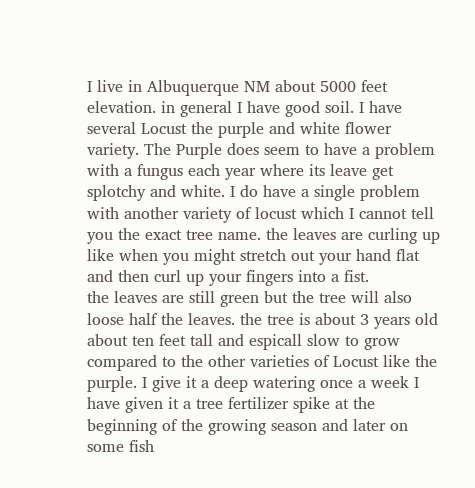I live in Albuquerque NM about 5000 feet elevation. in general I have good soil. I have several Locust the purple and white flower variety. The Purple does seem to have a problem with a fungus each year where its leave get splotchy and white. I do have a single problem with another variety of locust which I cannot tell you the exact tree name. the leaves are curling up like when you might stretch out your hand flat and then curl up your fingers into a fist.
the leaves are still green but the tree will also loose half the leaves. the tree is about 3 years old about ten feet tall and espicall slow to grow compared to the other varieties of Locust like the purple. I give it a deep watering once a week I have given it a tree fertilizer spike at the beginning of the growing season and later on some fish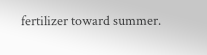fertilizer toward summer.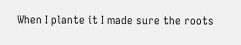When I plante it I made sure the roots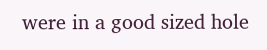were in a good sized hole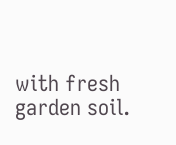with fresh garden soil.